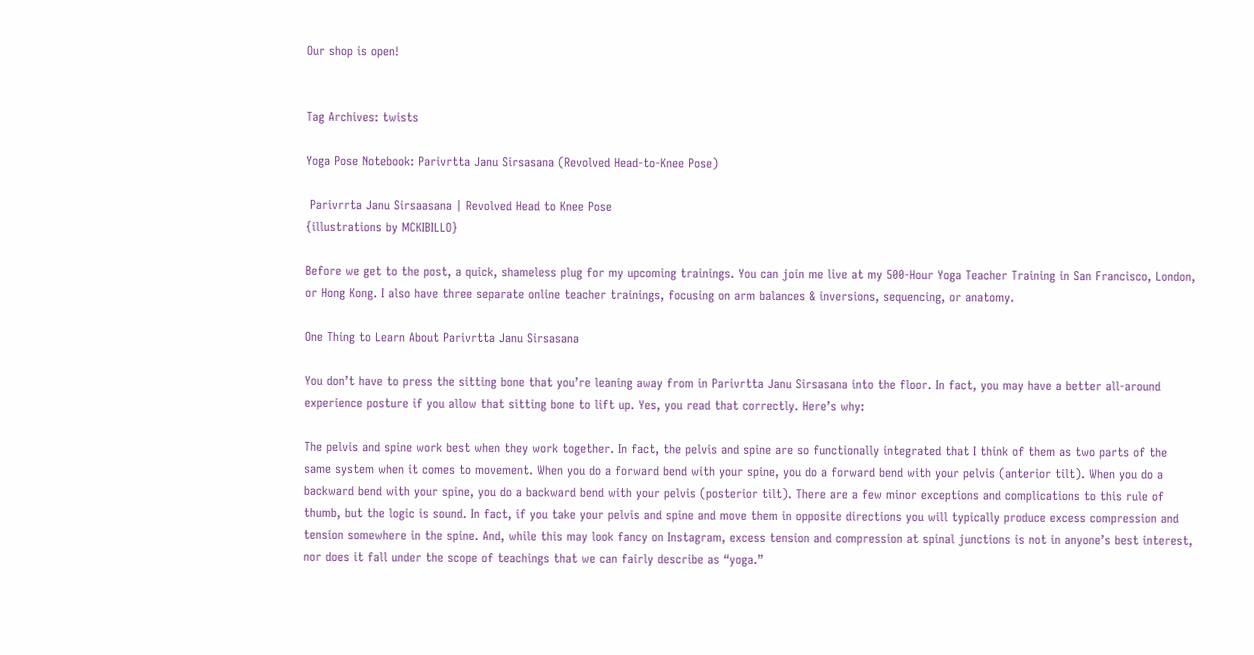Our shop is open!


Tag Archives: twists

Yoga Pose Notebook: Parivrtta Janu Sirsasana (Revolved Head-to-Knee Pose)

 Parivrrta Janu Sirsaasana | Revolved Head to Knee Pose
{illustrations by MCKIBILLO}

Before we get to the post, a quick, shameless plug for my upcoming trainings. You can join me live at my 500-Hour Yoga Teacher Training in San Francisco, London, or Hong Kong. I also have three separate online teacher trainings, focusing on arm balances & inversions, sequencing, or anatomy.

One Thing to Learn About Parivrtta Janu Sirsasana

You don’t have to press the sitting bone that you’re leaning away from in Parivrtta Janu Sirsasana into the floor. In fact, you may have a better all-around experience posture if you allow that sitting bone to lift up. Yes, you read that correctly. Here’s why:

The pelvis and spine work best when they work together. In fact, the pelvis and spine are so functionally integrated that I think of them as two parts of the same system when it comes to movement. When you do a forward bend with your spine, you do a forward bend with your pelvis (anterior tilt). When you do a backward bend with your spine, you do a backward bend with your pelvis (posterior tilt). There are a few minor exceptions and complications to this rule of thumb, but the logic is sound. In fact, if you take your pelvis and spine and move them in opposite directions you will typically produce excess compression and tension somewhere in the spine. And, while this may look fancy on Instagram, excess tension and compression at spinal junctions is not in anyone’s best interest, nor does it fall under the scope of teachings that we can fairly describe as “yoga.”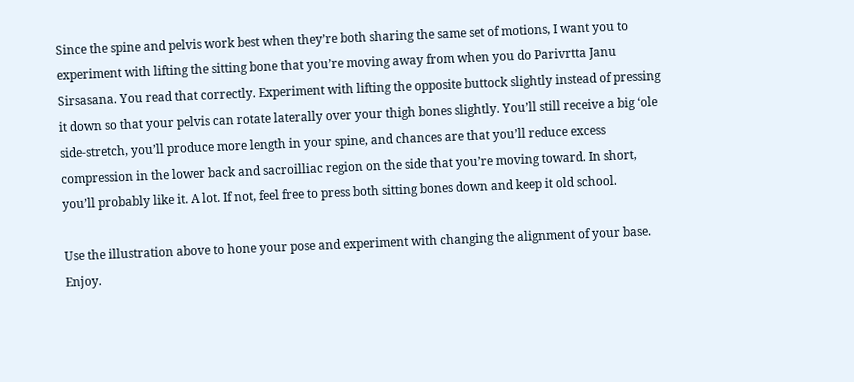Since the spine and pelvis work best when they’re both sharing the same set of motions, I want you to experiment with lifting the sitting bone that you’re moving away from when you do Parivrtta Janu Sirsasana. You read that correctly. Experiment with lifting the opposite buttock slightly instead of pressing it down so that your pelvis can rotate laterally over your thigh bones slightly. You’ll still receive a big ‘ole side-stretch, you’ll produce more length in your spine, and chances are that you’ll reduce excess compression in the lower back and sacroilliac region on the side that you’re moving toward. In short, you’ll probably like it. A lot. If not, feel free to press both sitting bones down and keep it old school.

Use the illustration above to hone your pose and experiment with changing the alignment of your base. Enjoy.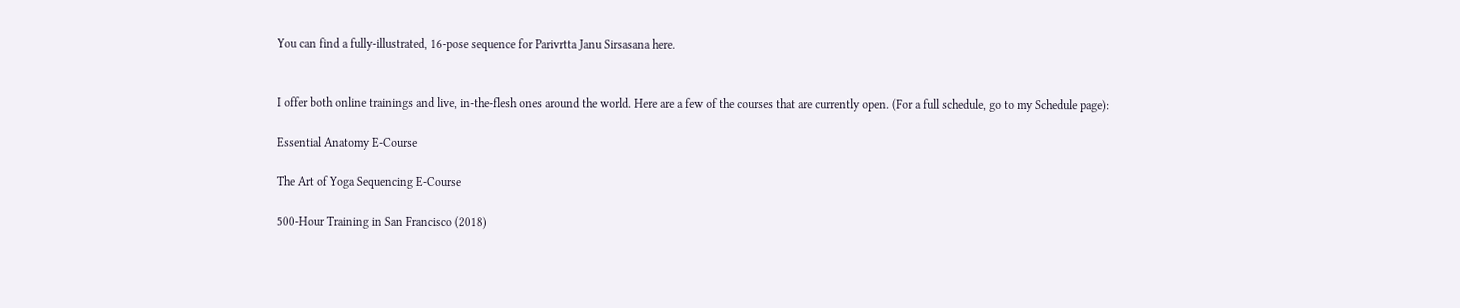You can find a fully-illustrated, 16-pose sequence for Parivrtta Janu Sirsasana here.


I offer both online trainings and live, in-the-flesh ones around the world. Here are a few of the courses that are currently open. (For a full schedule, go to my Schedule page):

Essential Anatomy E-Course

The Art of Yoga Sequencing E-Course

500-Hour Training in San Francisco (2018)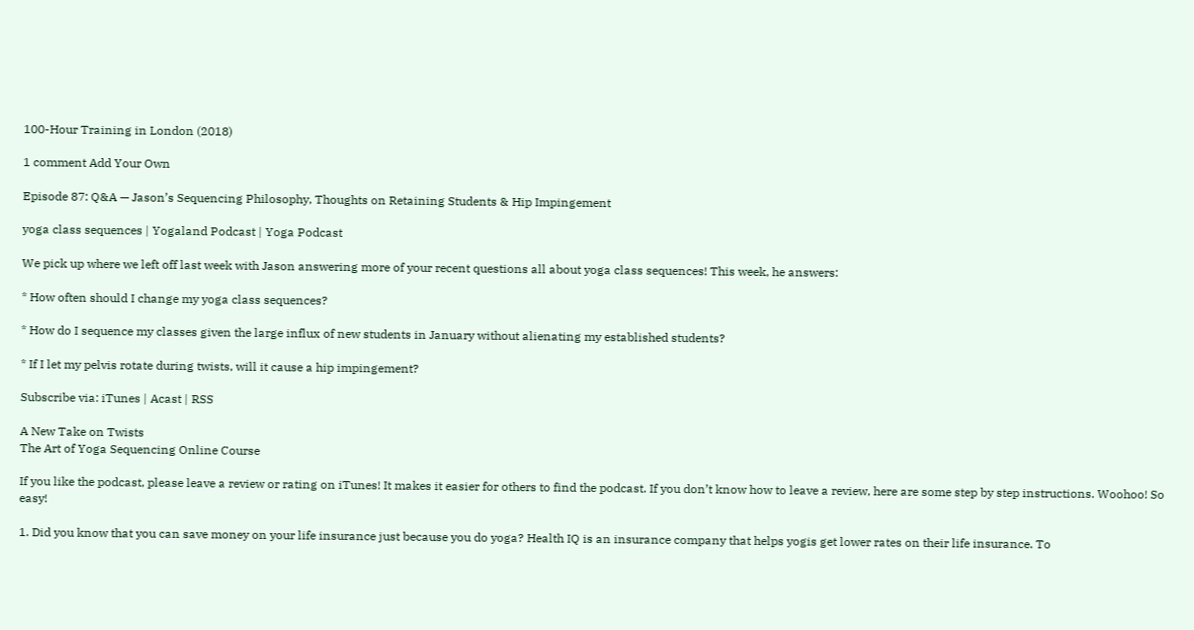100-Hour Training in London (2018)

1 comment Add Your Own

Episode 87: Q&A — Jason’s Sequencing Philosophy, Thoughts on Retaining Students & Hip Impingement

yoga class sequences | Yogaland Podcast | Yoga Podcast

We pick up where we left off last week with Jason answering more of your recent questions all about yoga class sequences! This week, he answers:

* How often should I change my yoga class sequences?

* How do I sequence my classes given the large influx of new students in January without alienating my established students?

* If I let my pelvis rotate during twists, will it cause a hip impingement?

Subscribe via: iTunes | Acast | RSS

A New Take on Twists
The Art of Yoga Sequencing Online Course

If you like the podcast, please leave a review or rating on iTunes! It makes it easier for others to find the podcast. If you don’t know how to leave a review, here are some step by step instructions. Woohoo! So easy!

1. Did you know that you can save money on your life insurance just because you do yoga? Health IQ is an insurance company that helps yogis get lower rates on their life insurance. To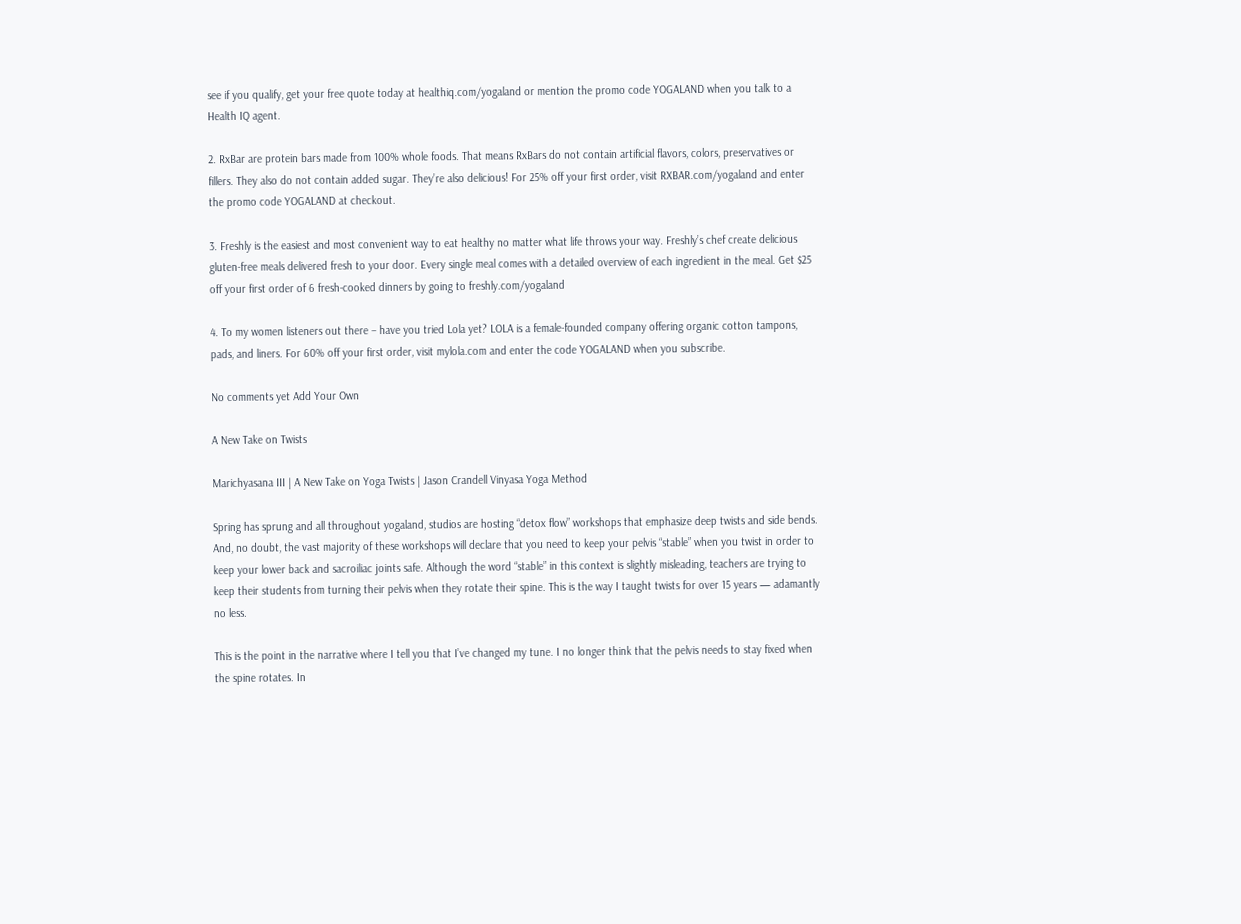see if you qualify, get your free quote today at healthiq.com/yogaland or mention the promo code YOGALAND when you talk to a Health IQ agent.

2. RxBar are protein bars made from 100% whole foods. That means RxBars do not contain artificial flavors, colors, preservatives or fillers. They also do not contain added sugar. They’re also delicious! For 25% off your first order, visit RXBAR.com/yogaland and enter the promo code YOGALAND at checkout.

3. Freshly is the easiest and most convenient way to eat healthy no matter what life throws your way. Freshly’s chef create delicious gluten-free meals delivered fresh to your door. Every single meal comes with a detailed overview of each ingredient in the meal. Get $25 off your first order of 6 fresh-cooked dinners by going to freshly.com/yogaland

4. To my women listeners out there – have you tried Lola yet? LOLA is a female-founded company offering organic cotton tampons, pads, and liners. For 60% off your first order, visit mylola.com and enter the code YOGALAND when you subscribe.

No comments yet Add Your Own

A New Take on Twists

Marichyasana III | A New Take on Yoga Twists | Jason Crandell Vinyasa Yoga Method

Spring has sprung and all throughout yogaland, studios are hosting “detox flow” workshops that emphasize deep twists and side bends. And, no doubt, the vast majority of these workshops will declare that you need to keep your pelvis “stable” when you twist in order to keep your lower back and sacroiliac joints safe. Although the word “stable” in this context is slightly misleading, teachers are trying to keep their students from turning their pelvis when they rotate their spine. This is the way I taught twists for over 15 years — adamantly no less.

This is the point in the narrative where I tell you that I’ve changed my tune. I no longer think that the pelvis needs to stay fixed when the spine rotates. In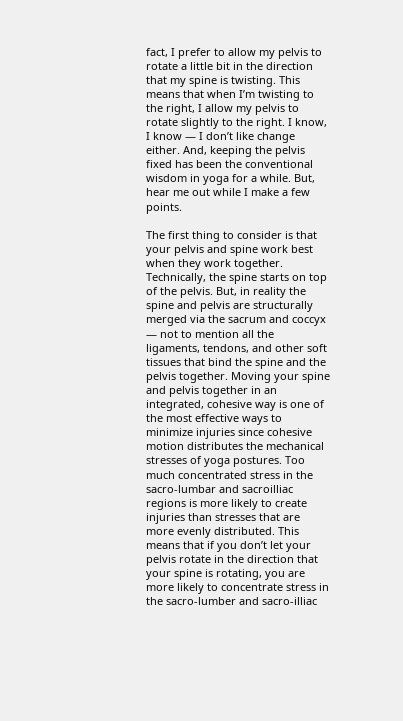fact, I prefer to allow my pelvis to rotate a little bit in the direction that my spine is twisting. This means that when I’m twisting to the right, I allow my pelvis to rotate slightly to the right. I know, I know — I don’t like change either. And, keeping the pelvis fixed has been the conventional wisdom in yoga for a while. But, hear me out while I make a few points.

The first thing to consider is that your pelvis and spine work best when they work together. Technically, the spine starts on top of the pelvis. But, in reality the spine and pelvis are structurally merged via the sacrum and coccyx — not to mention all the ligaments, tendons, and other soft tissues that bind the spine and the pelvis together. Moving your spine and pelvis together in an integrated, cohesive way is one of the most effective ways to minimize injuries since cohesive motion distributes the mechanical stresses of yoga postures. Too much concentrated stress in the sacro-lumbar and sacroilliac regions is more likely to create injuries than stresses that are more evenly distributed. This means that if you don’t let your pelvis rotate in the direction that your spine is rotating, you are more likely to concentrate stress in the sacro-lumber and sacro-illiac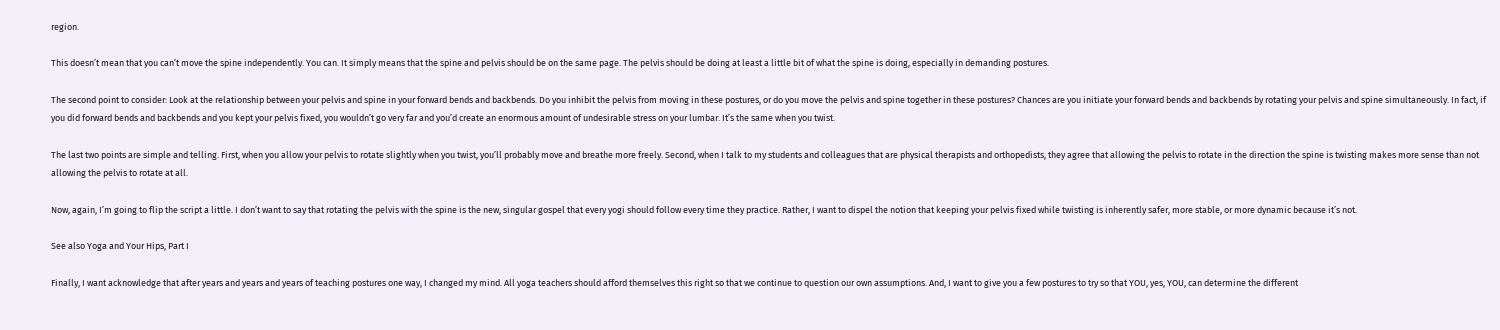region.

This doesn’t mean that you can’t move the spine independently. You can. It simply means that the spine and pelvis should be on the same page. The pelvis should be doing at least a little bit of what the spine is doing, especially in demanding postures.

The second point to consider: Look at the relationship between your pelvis and spine in your forward bends and backbends. Do you inhibit the pelvis from moving in these postures, or do you move the pelvis and spine together in these postures? Chances are you initiate your forward bends and backbends by rotating your pelvis and spine simultaneously. In fact, if you did forward bends and backbends and you kept your pelvis fixed, you wouldn’t go very far and you’d create an enormous amount of undesirable stress on your lumbar. It’s the same when you twist.

The last two points are simple and telling. First, when you allow your pelvis to rotate slightly when you twist, you’ll probably move and breathe more freely. Second, when I talk to my students and colleagues that are physical therapists and orthopedists, they agree that allowing the pelvis to rotate in the direction the spine is twisting makes more sense than not allowing the pelvis to rotate at all.

Now, again, I’m going to flip the script a little. I don’t want to say that rotating the pelvis with the spine is the new, singular gospel that every yogi should follow every time they practice. Rather, I want to dispel the notion that keeping your pelvis fixed while twisting is inherently safer, more stable, or more dynamic because it’s not.

See also Yoga and Your Hips, Part I

Finally, I want acknowledge that after years and years and years of teaching postures one way, I changed my mind. All yoga teachers should afford themselves this right so that we continue to question our own assumptions. And, I want to give you a few postures to try so that YOU, yes, YOU, can determine the different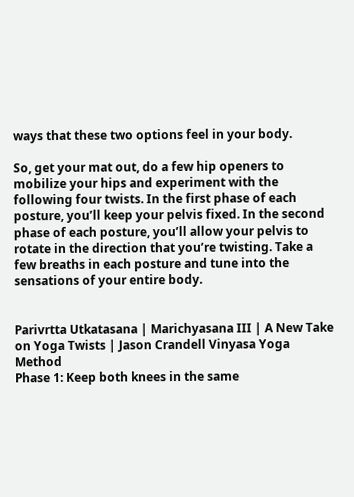ways that these two options feel in your body.

So, get your mat out, do a few hip openers to mobilize your hips and experiment with the following four twists. In the first phase of each posture, you’ll keep your pelvis fixed. In the second phase of each posture, you’ll allow your pelvis to rotate in the direction that you’re twisting. Take a few breaths in each posture and tune into the sensations of your entire body.


Parivrtta Utkatasana | Marichyasana III | A New Take on Yoga Twists | Jason Crandell Vinyasa Yoga Method
Phase 1: Keep both knees in the same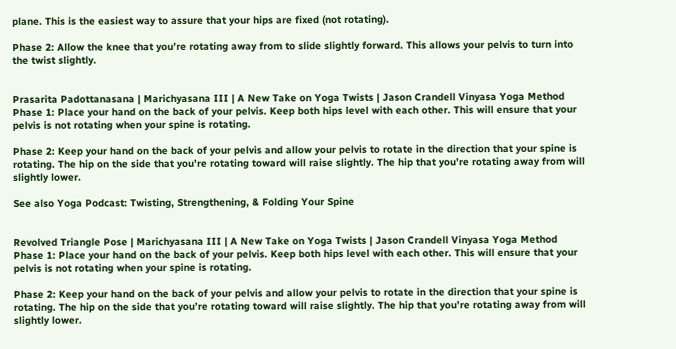plane. This is the easiest way to assure that your hips are fixed (not rotating).

Phase 2: Allow the knee that you’re rotating away from to slide slightly forward. This allows your pelvis to turn into the twist slightly.


Prasarita Padottanasana | Marichyasana III | A New Take on Yoga Twists | Jason Crandell Vinyasa Yoga Method
Phase 1: Place your hand on the back of your pelvis. Keep both hips level with each other. This will ensure that your pelvis is not rotating when your spine is rotating.

Phase 2: Keep your hand on the back of your pelvis and allow your pelvis to rotate in the direction that your spine is rotating. The hip on the side that you’re rotating toward will raise slightly. The hip that you’re rotating away from will slightly lower.

See also Yoga Podcast: Twisting, Strengthening, & Folding Your Spine


Revolved Triangle Pose | Marichyasana III | A New Take on Yoga Twists | Jason Crandell Vinyasa Yoga Method
Phase 1: Place your hand on the back of your pelvis. Keep both hips level with each other. This will ensure that your pelvis is not rotating when your spine is rotating.

Phase 2: Keep your hand on the back of your pelvis and allow your pelvis to rotate in the direction that your spine is rotating. The hip on the side that you’re rotating toward will raise slightly. The hip that you’re rotating away from will slightly lower.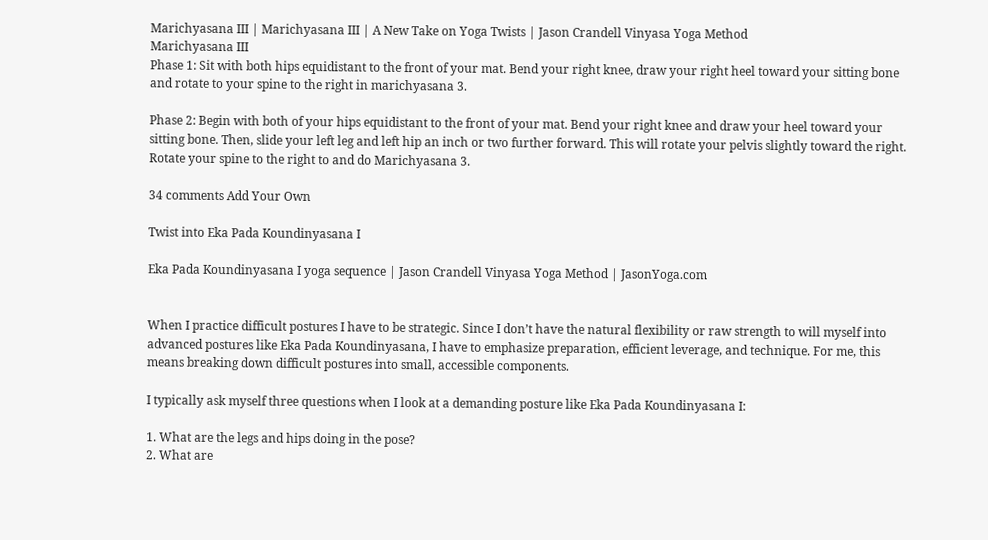Marichyasana III | Marichyasana III | A New Take on Yoga Twists | Jason Crandell Vinyasa Yoga Method
Marichyasana III
Phase 1: Sit with both hips equidistant to the front of your mat. Bend your right knee, draw your right heel toward your sitting bone and rotate to your spine to the right in marichyasana 3.

Phase 2: Begin with both of your hips equidistant to the front of your mat. Bend your right knee and draw your heel toward your sitting bone. Then, slide your left leg and left hip an inch or two further forward. This will rotate your pelvis slightly toward the right. Rotate your spine to the right to and do Marichyasana 3.

34 comments Add Your Own

Twist into Eka Pada Koundinyasana I

Eka Pada Koundinyasana I yoga sequence | Jason Crandell Vinyasa Yoga Method | JasonYoga.com


When I practice difficult postures I have to be strategic. Since I don’t have the natural flexibility or raw strength to will myself into advanced postures like Eka Pada Koundinyasana, I have to emphasize preparation, efficient leverage, and technique. For me, this means breaking down difficult postures into small, accessible components.

I typically ask myself three questions when I look at a demanding posture like Eka Pada Koundinyasana I:

1. What are the legs and hips doing in the pose?
2. What are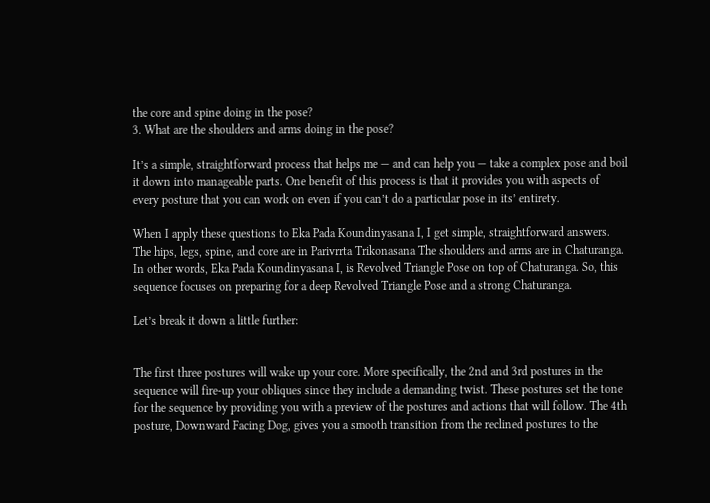the core and spine doing in the pose?
3. What are the shoulders and arms doing in the pose?

It’s a simple, straightforward process that helps me — and can help you — take a complex pose and boil it down into manageable parts. One benefit of this process is that it provides you with aspects of every posture that you can work on even if you can’t do a particular pose in its’ entirety.

When I apply these questions to Eka Pada Koundinyasana I, I get simple, straightforward answers. The hips, legs, spine, and core are in Parivrrta Trikonasana The shoulders and arms are in Chaturanga. In other words, Eka Pada Koundinyasana I, is Revolved Triangle Pose on top of Chaturanga. So, this sequence focuses on preparing for a deep Revolved Triangle Pose and a strong Chaturanga.

Let’s break it down a little further:


The first three postures will wake up your core. More specifically, the 2nd and 3rd postures in the sequence will fire-up your obliques since they include a demanding twist. These postures set the tone for the sequence by providing you with a preview of the postures and actions that will follow. The 4th posture, Downward Facing Dog, gives you a smooth transition from the reclined postures to the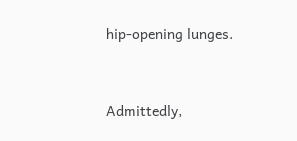hip-opening lunges.


Admittedly,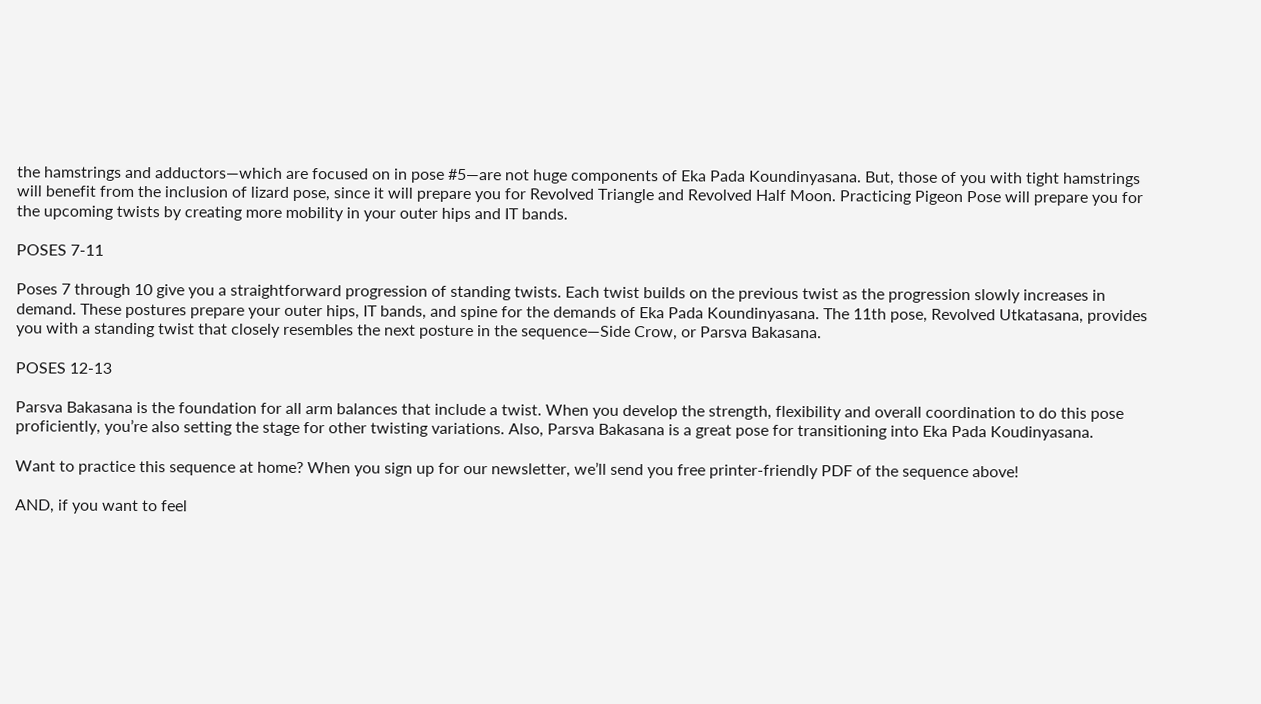the hamstrings and adductors—which are focused on in pose #5—are not huge components of Eka Pada Koundinyasana. But, those of you with tight hamstrings will benefit from the inclusion of lizard pose, since it will prepare you for Revolved Triangle and Revolved Half Moon. Practicing Pigeon Pose will prepare you for the upcoming twists by creating more mobility in your outer hips and IT bands.

POSES 7-11

Poses 7 through 10 give you a straightforward progression of standing twists. Each twist builds on the previous twist as the progression slowly increases in demand. These postures prepare your outer hips, IT bands, and spine for the demands of Eka Pada Koundinyasana. The 11th pose, Revolved Utkatasana, provides you with a standing twist that closely resembles the next posture in the sequence—Side Crow, or Parsva Bakasana.

POSES 12-13

Parsva Bakasana is the foundation for all arm balances that include a twist. When you develop the strength, flexibility and overall coordination to do this pose proficiently, you’re also setting the stage for other twisting variations. Also, Parsva Bakasana is a great pose for transitioning into Eka Pada Koudinyasana.

Want to practice this sequence at home? When you sign up for our newsletter, we’ll send you free printer-friendly PDF of the sequence above!

AND, if you want to feel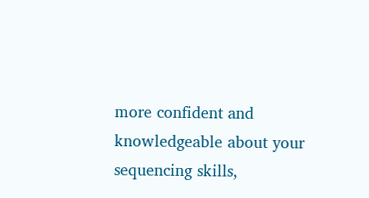more confident and knowledgeable about your sequencing skills,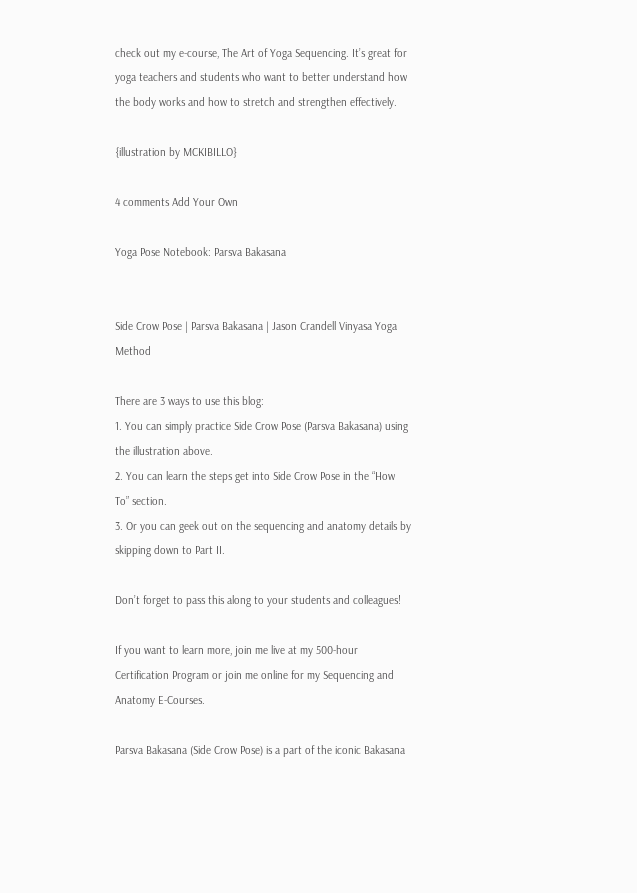check out my e-course, The Art of Yoga Sequencing. It’s great for yoga teachers and students who want to better understand how the body works and how to stretch and strengthen effectively.

{illustration by MCKIBILLO}

4 comments Add Your Own

Yoga Pose Notebook: Parsva Bakasana


Side Crow Pose | Parsva Bakasana | Jason Crandell Vinyasa Yoga Method

There are 3 ways to use this blog:
1. You can simply practice Side Crow Pose (Parsva Bakasana) using the illustration above.
2. You can learn the steps get into Side Crow Pose in the “How To” section.
3. Or you can geek out on the sequencing and anatomy details by skipping down to Part II.

Don’t forget to pass this along to your students and colleagues!

If you want to learn more, join me live at my 500-hour Certification Program or join me online for my Sequencing and Anatomy E-Courses.

Parsva Bakasana (Side Crow Pose) is a part of the iconic Bakasana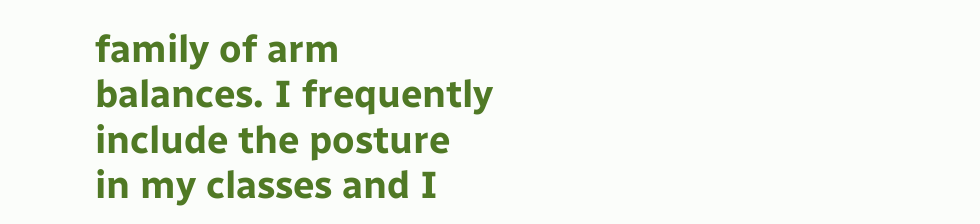family of arm balances. I frequently include the posture in my classes and I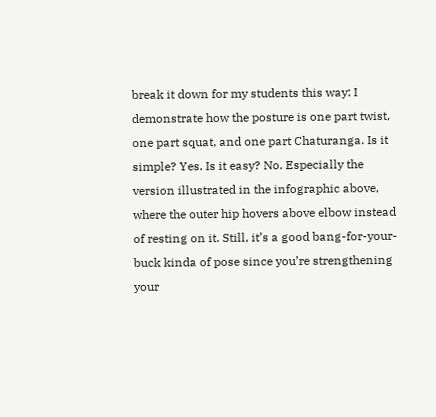break it down for my students this way: I demonstrate how the posture is one part twist, one part squat, and one part Chaturanga. Is it simple? Yes. Is it easy? No. Especially the version illustrated in the infographic above, where the outer hip hovers above elbow instead of resting on it. Still, it’s a good bang-for-your-buck kinda of pose since you’re strengthening your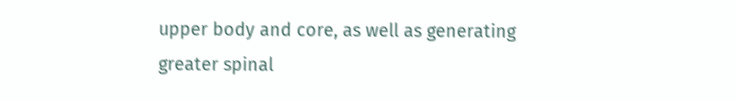upper body and core, as well as generating greater spinal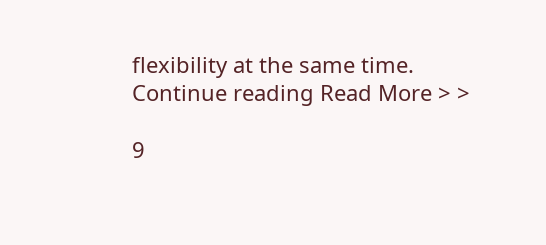flexibility at the same time.
Continue reading Read More > >

9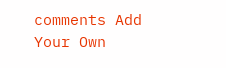comments Add Your Own